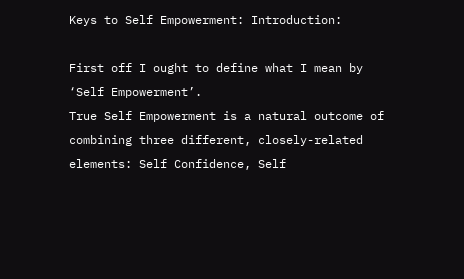Keys to Self Empowerment: Introduction:

First off I ought to define what I mean by ‘Self Empowerment’.
True Self Empowerment is a natural outcome of combining three different, closely-related elements: Self Confidence, Self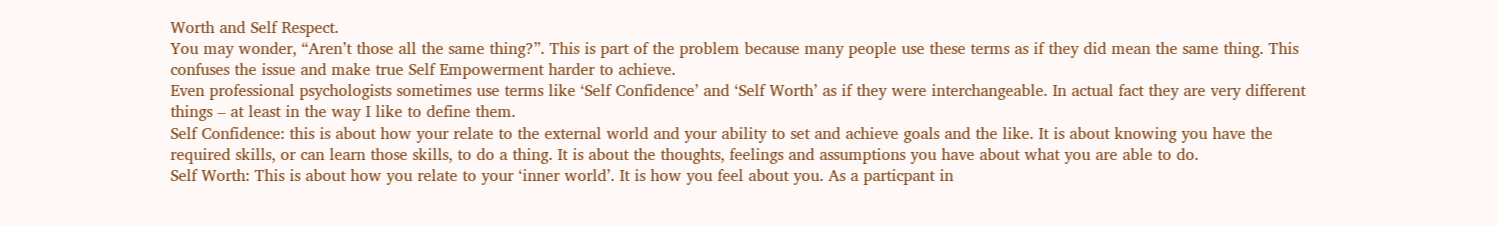Worth and Self Respect.
You may wonder, “Aren’t those all the same thing?”. This is part of the problem because many people use these terms as if they did mean the same thing. This confuses the issue and make true Self Empowerment harder to achieve.
Even professional psychologists sometimes use terms like ‘Self Confidence’ and ‘Self Worth’ as if they were interchangeable. In actual fact they are very different things – at least in the way I like to define them.
Self Confidence: this is about how your relate to the external world and your ability to set and achieve goals and the like. It is about knowing you have the required skills, or can learn those skills, to do a thing. It is about the thoughts, feelings and assumptions you have about what you are able to do.
Self Worth: This is about how you relate to your ‘inner world’. It is how you feel about you. As a particpant in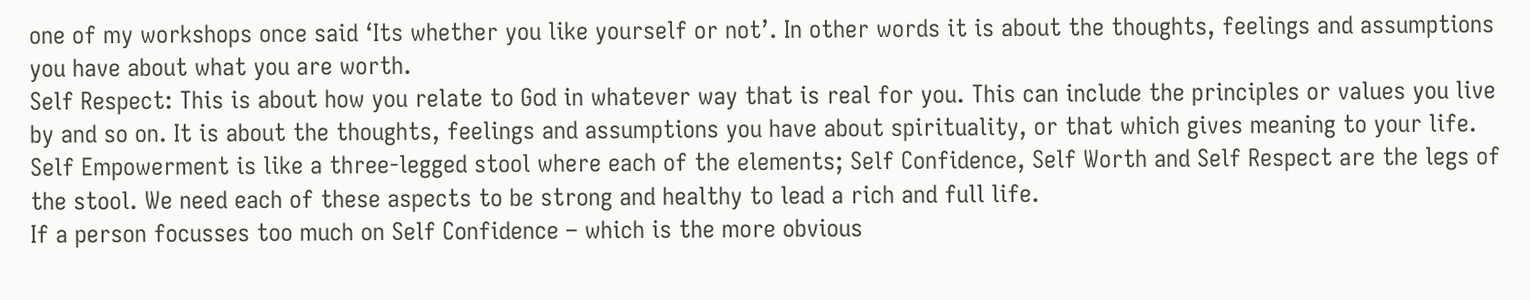one of my workshops once said ‘Its whether you like yourself or not’. In other words it is about the thoughts, feelings and assumptions you have about what you are worth.
Self Respect: This is about how you relate to God in whatever way that is real for you. This can include the principles or values you live by and so on. It is about the thoughts, feelings and assumptions you have about spirituality, or that which gives meaning to your life.
Self Empowerment is like a three-legged stool where each of the elements; Self Confidence, Self Worth and Self Respect are the legs of the stool. We need each of these aspects to be strong and healthy to lead a rich and full life.
If a person focusses too much on Self Confidence – which is the more obvious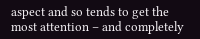aspect and so tends to get the most attention – and completely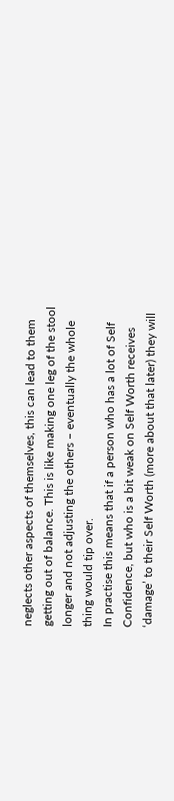neglects other aspects of themselves, this can lead to them getting out of balance. This is like making one leg of the stool longer and not adjusting the others – eventually the whole thing would tip over.
In practise this means that if a person who has a lot of Self Confidence, but who is a bit weak on Self Worth receives ‘damage’ to their Self Worth (more about that later) they will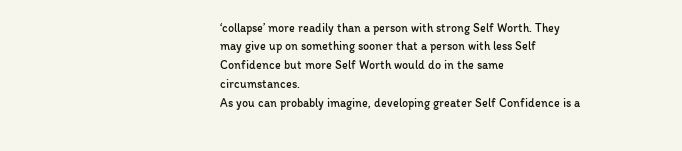‘collapse’ more readily than a person with strong Self Worth. They may give up on something sooner that a person with less Self Confidence but more Self Worth would do in the same circumstances.
As you can probably imagine, developing greater Self Confidence is a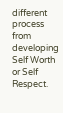different process from developing Self Worth or Self Respect.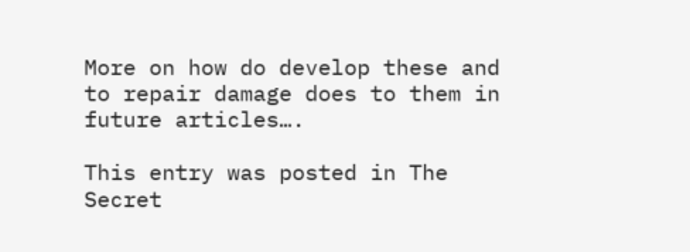More on how do develop these and to repair damage does to them in future articles….

This entry was posted in The Secret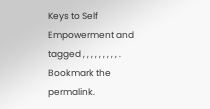Keys to Self Empowerment and tagged , , , , , , , , , . Bookmark the permalink.